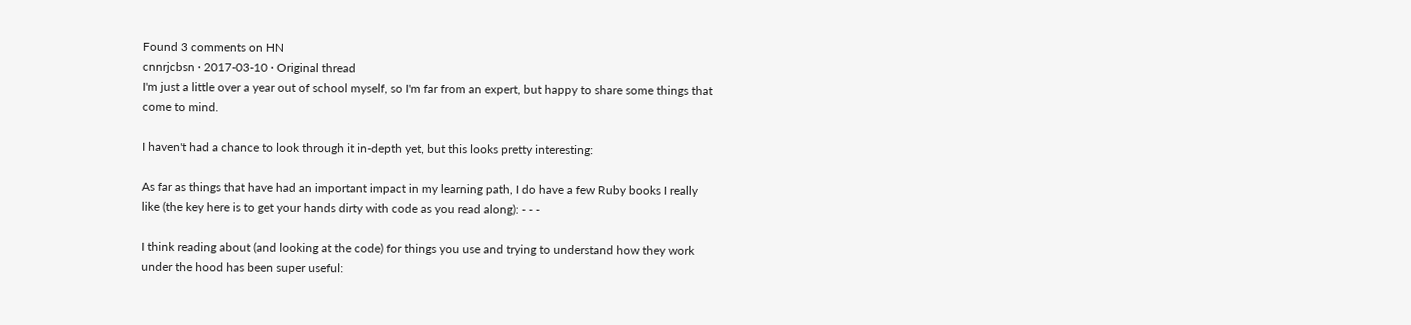Found 3 comments on HN
cnnrjcbsn · 2017-03-10 · Original thread
I'm just a little over a year out of school myself, so I'm far from an expert, but happy to share some things that come to mind.

I haven't had a chance to look through it in-depth yet, but this looks pretty interesting:

As far as things that have had an important impact in my learning path, I do have a few Ruby books I really like (the key here is to get your hands dirty with code as you read along): - - -

I think reading about (and looking at the code) for things you use and trying to understand how they work under the hood has been super useful: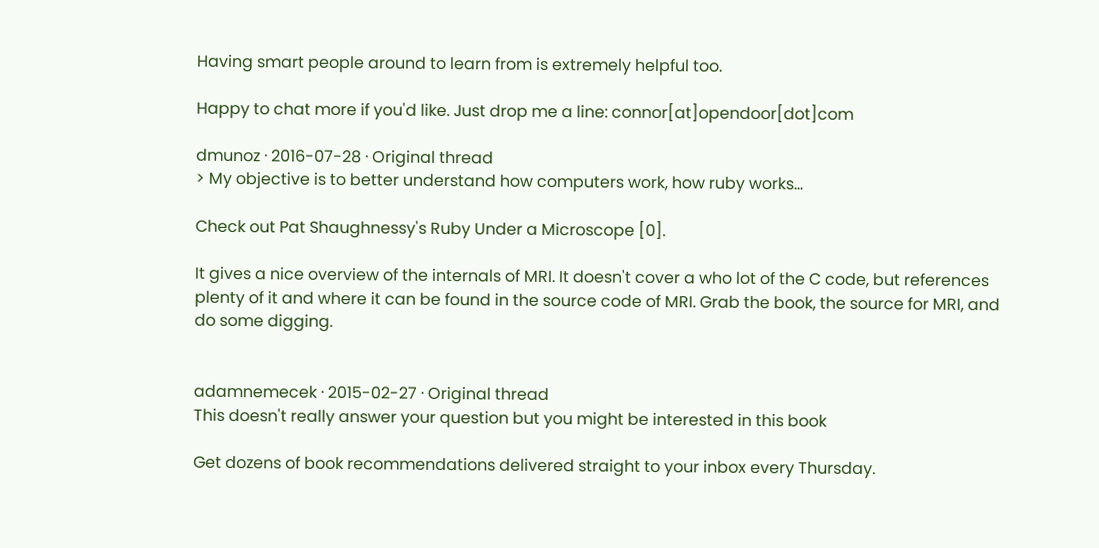Having smart people around to learn from is extremely helpful too.

Happy to chat more if you'd like. Just drop me a line: connor[at]opendoor[dot]com

dmunoz · 2016-07-28 · Original thread
> My objective is to better understand how computers work, how ruby works...

Check out Pat Shaughnessy's Ruby Under a Microscope [0].

It gives a nice overview of the internals of MRI. It doesn't cover a who lot of the C code, but references plenty of it and where it can be found in the source code of MRI. Grab the book, the source for MRI, and do some digging.


adamnemecek · 2015-02-27 · Original thread
This doesn't really answer your question but you might be interested in this book

Get dozens of book recommendations delivered straight to your inbox every Thursday.